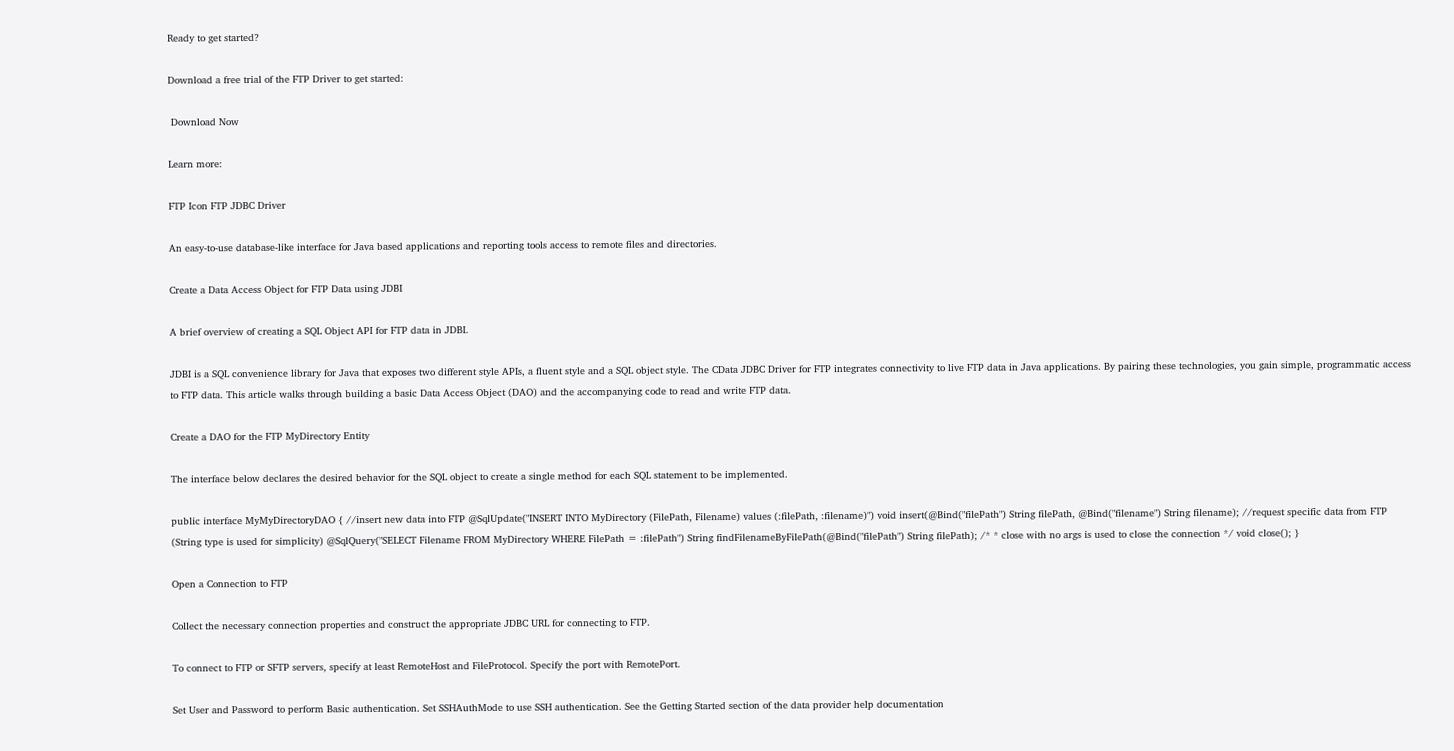Ready to get started?

Download a free trial of the FTP Driver to get started:

 Download Now

Learn more:

FTP Icon FTP JDBC Driver

An easy-to-use database-like interface for Java based applications and reporting tools access to remote files and directories.

Create a Data Access Object for FTP Data using JDBI

A brief overview of creating a SQL Object API for FTP data in JDBI.

JDBI is a SQL convenience library for Java that exposes two different style APIs, a fluent style and a SQL object style. The CData JDBC Driver for FTP integrates connectivity to live FTP data in Java applications. By pairing these technologies, you gain simple, programmatic access to FTP data. This article walks through building a basic Data Access Object (DAO) and the accompanying code to read and write FTP data.

Create a DAO for the FTP MyDirectory Entity

The interface below declares the desired behavior for the SQL object to create a single method for each SQL statement to be implemented.

public interface MyMyDirectoryDAO { //insert new data into FTP @SqlUpdate("INSERT INTO MyDirectory (FilePath, Filename) values (:filePath, :filename)") void insert(@Bind("filePath") String filePath, @Bind("filename") String filename); //request specific data from FTP (String type is used for simplicity) @SqlQuery("SELECT Filename FROM MyDirectory WHERE FilePath = :filePath") String findFilenameByFilePath(@Bind("filePath") String filePath); /* * close with no args is used to close the connection */ void close(); }

Open a Connection to FTP

Collect the necessary connection properties and construct the appropriate JDBC URL for connecting to FTP.

To connect to FTP or SFTP servers, specify at least RemoteHost and FileProtocol. Specify the port with RemotePort.

Set User and Password to perform Basic authentication. Set SSHAuthMode to use SSH authentication. See the Getting Started section of the data provider help documentation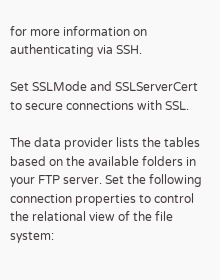for more information on authenticating via SSH.

Set SSLMode and SSLServerCert to secure connections with SSL.

The data provider lists the tables based on the available folders in your FTP server. Set the following connection properties to control the relational view of the file system: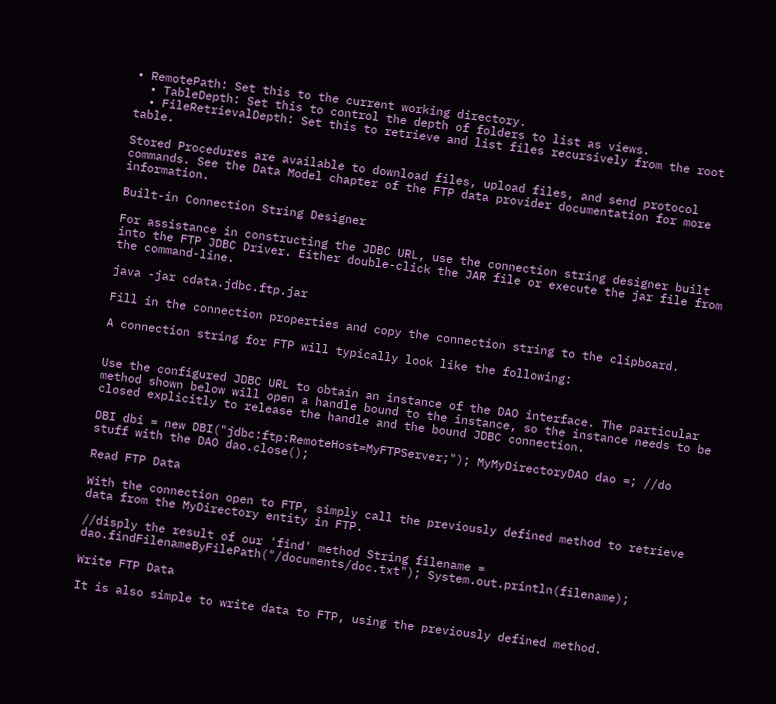• RemotePath: Set this to the current working directory.
  • TableDepth: Set this to control the depth of folders to list as views.
  • FileRetrievalDepth: Set this to retrieve and list files recursively from the root table.

Stored Procedures are available to download files, upload files, and send protocol commands. See the Data Model chapter of the FTP data provider documentation for more information.

Built-in Connection String Designer

For assistance in constructing the JDBC URL, use the connection string designer built into the FTP JDBC Driver. Either double-click the JAR file or execute the jar file from the command-line.

java -jar cdata.jdbc.ftp.jar

Fill in the connection properties and copy the connection string to the clipboard.

A connection string for FTP will typically look like the following:


Use the configured JDBC URL to obtain an instance of the DAO interface. The particular method shown below will open a handle bound to the instance, so the instance needs to be closed explicitly to release the handle and the bound JDBC connection.

DBI dbi = new DBI("jdbc:ftp:RemoteHost=MyFTPServer;"); MyMyDirectoryDAO dao =; //do stuff with the DAO dao.close();

Read FTP Data

With the connection open to FTP, simply call the previously defined method to retrieve data from the MyDirectory entity in FTP.

//disply the result of our 'find' method String filename = dao.findFilenameByFilePath("/documents/doc.txt"); System.out.println(filename);

Write FTP Data

It is also simple to write data to FTP, using the previously defined method.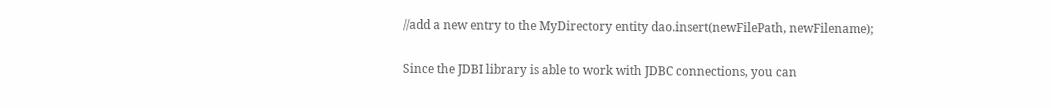//add a new entry to the MyDirectory entity dao.insert(newFilePath, newFilename);

Since the JDBI library is able to work with JDBC connections, you can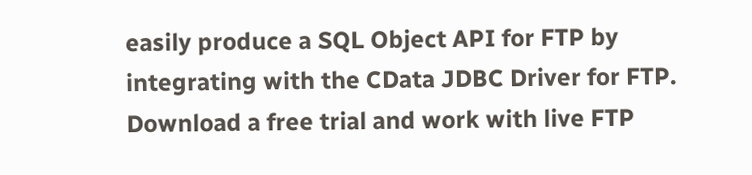easily produce a SQL Object API for FTP by integrating with the CData JDBC Driver for FTP. Download a free trial and work with live FTP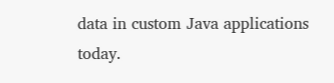data in custom Java applications today.